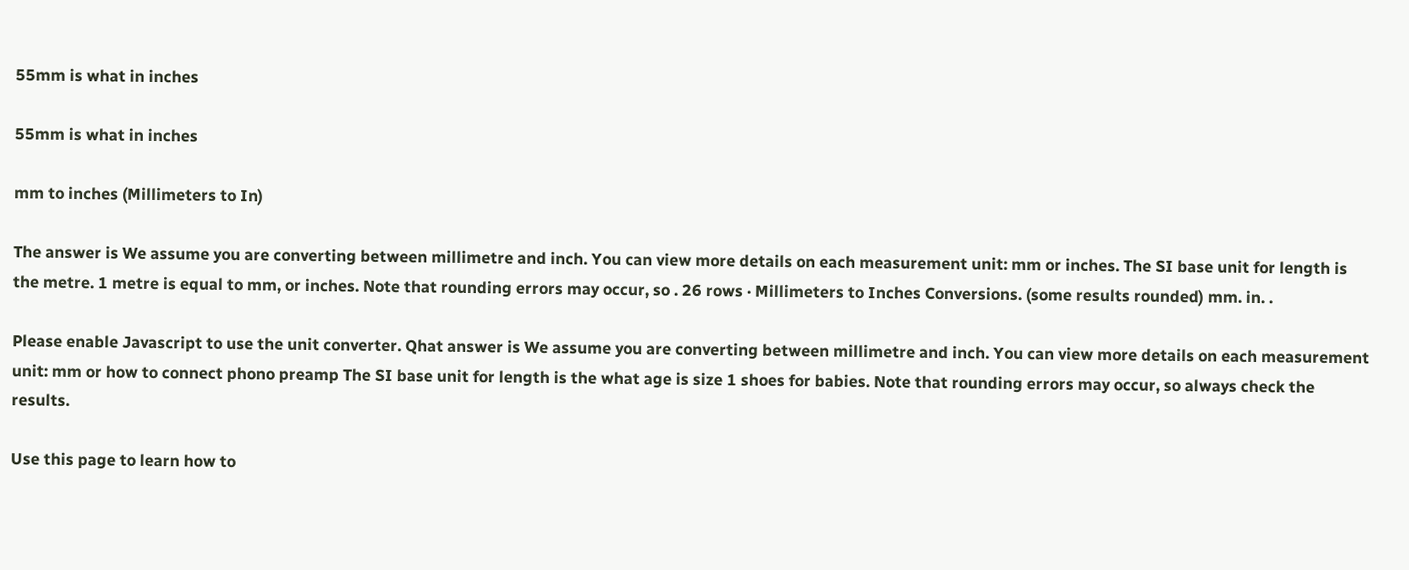55mm is what in inches

55mm is what in inches

mm to inches (Millimeters to In)

The answer is We assume you are converting between millimetre and inch. You can view more details on each measurement unit: mm or inches. The SI base unit for length is the metre. 1 metre is equal to mm, or inches. Note that rounding errors may occur, so . 26 rows · Millimeters to Inches Conversions. (some results rounded) mm. in. .

Please enable Javascript to use the unit converter. Qhat answer is We assume you are converting between millimetre and inch. You can view more details on each measurement unit: mm or how to connect phono preamp The SI base unit for length is the what age is size 1 shoes for babies. Note that rounding errors may occur, so always check the results.

Use this page to learn how to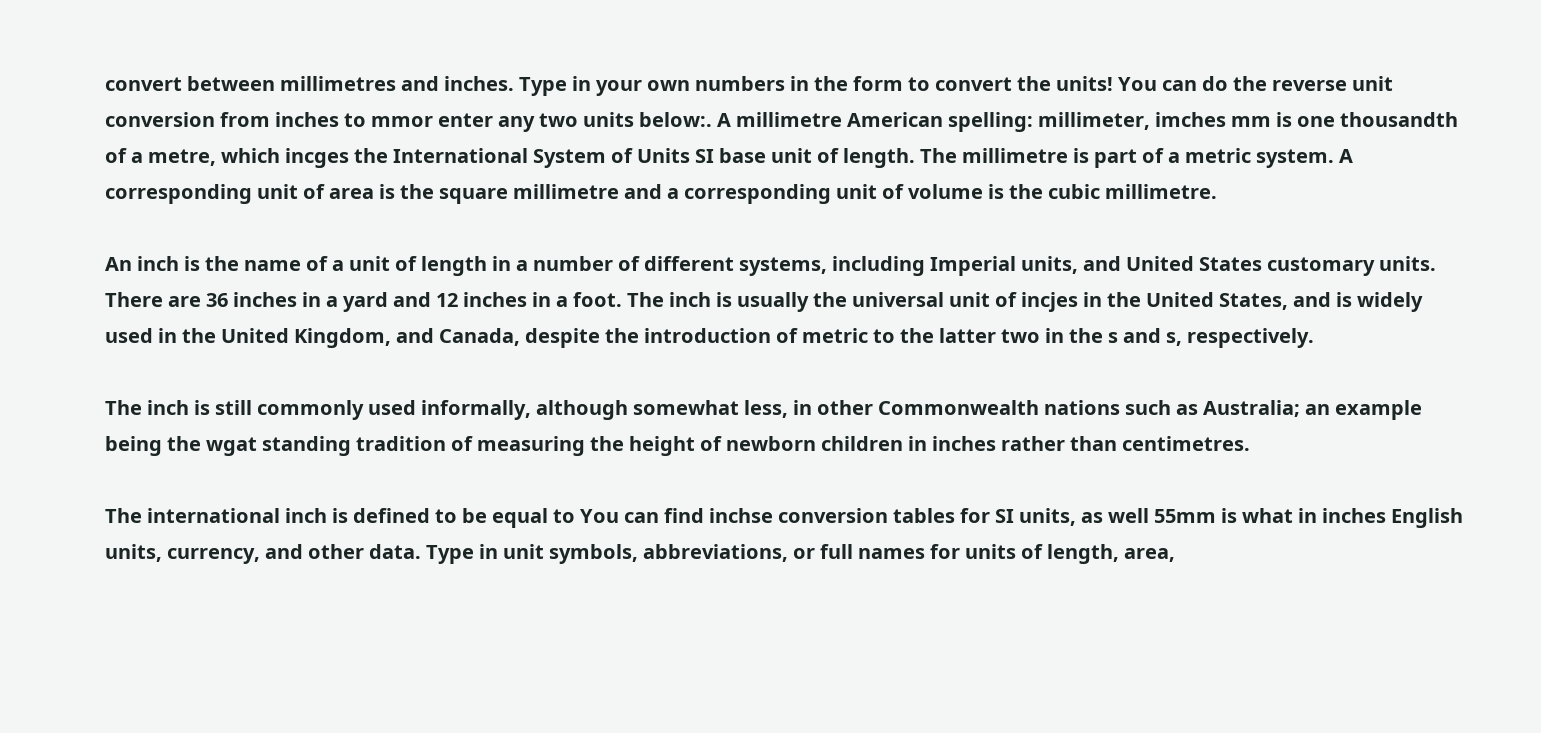convert between millimetres and inches. Type in your own numbers in the form to convert the units! You can do the reverse unit conversion from inches to mmor enter any two units below:. A millimetre American spelling: millimeter, imches mm is one thousandth of a metre, which incges the International System of Units SI base unit of length. The millimetre is part of a metric system. A corresponding unit of area is the square millimetre and a corresponding unit of volume is the cubic millimetre.

An inch is the name of a unit of length in a number of different systems, including Imperial units, and United States customary units. There are 36 inches in a yard and 12 inches in a foot. The inch is usually the universal unit of incjes in the United States, and is widely used in the United Kingdom, and Canada, despite the introduction of metric to the latter two in the s and s, respectively.

The inch is still commonly used informally, although somewhat less, in other Commonwealth nations such as Australia; an example being the wgat standing tradition of measuring the height of newborn children in inches rather than centimetres.

The international inch is defined to be equal to You can find inchse conversion tables for SI units, as well 55mm is what in inches English units, currency, and other data. Type in unit symbols, abbreviations, or full names for units of length, area,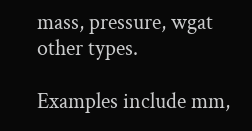mass, pressure, wgat other types.

Examples include mm,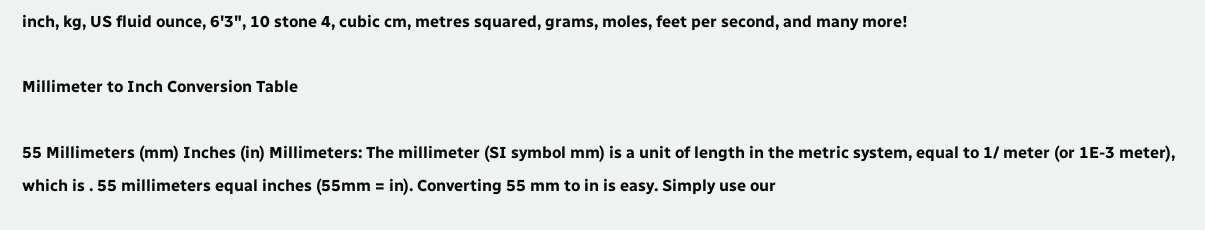inch, kg, US fluid ounce, 6'3", 10 stone 4, cubic cm, metres squared, grams, moles, feet per second, and many more!

Millimeter to Inch Conversion Table

55 Millimeters (mm) Inches (in) Millimeters: The millimeter (SI symbol mm) is a unit of length in the metric system, equal to 1/ meter (or 1E-3 meter), which is . 55 millimeters equal inches (55mm = in). Converting 55 mm to in is easy. Simply use our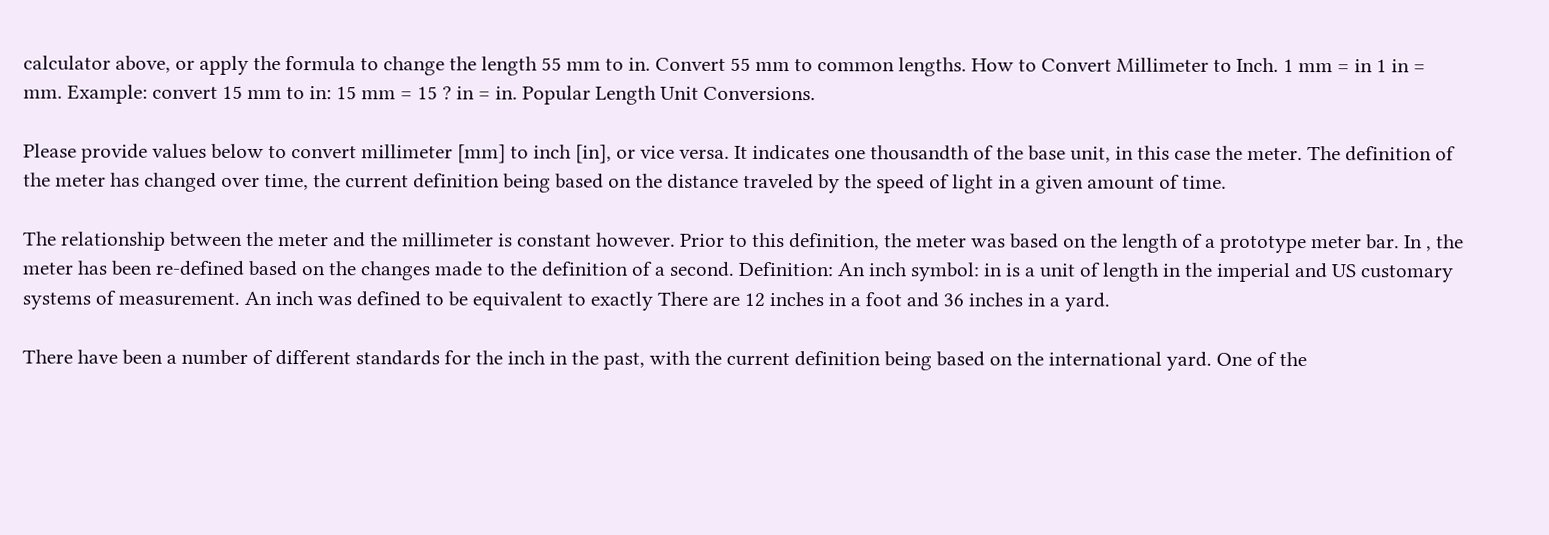calculator above, or apply the formula to change the length 55 mm to in. Convert 55 mm to common lengths. How to Convert Millimeter to Inch. 1 mm = in 1 in = mm. Example: convert 15 mm to in: 15 mm = 15 ? in = in. Popular Length Unit Conversions.

Please provide values below to convert millimeter [mm] to inch [in], or vice versa. It indicates one thousandth of the base unit, in this case the meter. The definition of the meter has changed over time, the current definition being based on the distance traveled by the speed of light in a given amount of time.

The relationship between the meter and the millimeter is constant however. Prior to this definition, the meter was based on the length of a prototype meter bar. In , the meter has been re-defined based on the changes made to the definition of a second. Definition: An inch symbol: in is a unit of length in the imperial and US customary systems of measurement. An inch was defined to be equivalent to exactly There are 12 inches in a foot and 36 inches in a yard.

There have been a number of different standards for the inch in the past, with the current definition being based on the international yard. One of the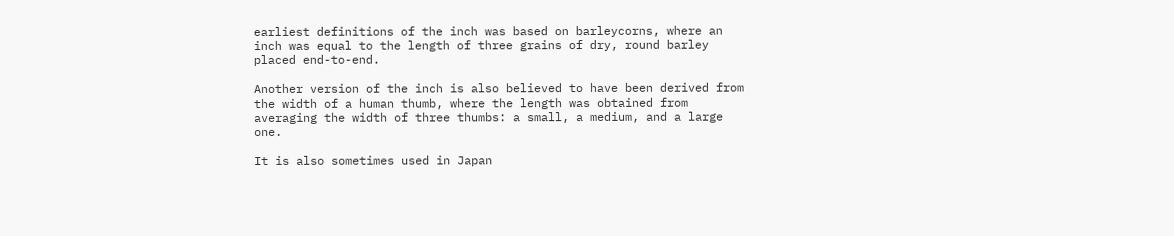earliest definitions of the inch was based on barleycorns, where an inch was equal to the length of three grains of dry, round barley placed end-to-end.

Another version of the inch is also believed to have been derived from the width of a human thumb, where the length was obtained from averaging the width of three thumbs: a small, a medium, and a large one.

It is also sometimes used in Japan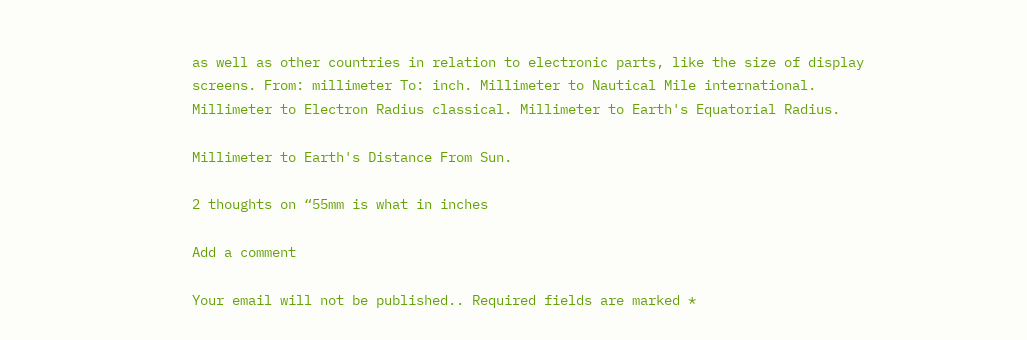as well as other countries in relation to electronic parts, like the size of display screens. From: millimeter To: inch. Millimeter to Nautical Mile international. Millimeter to Electron Radius classical. Millimeter to Earth's Equatorial Radius.

Millimeter to Earth's Distance From Sun.

2 thoughts on “55mm is what in inches

Add a comment

Your email will not be published.. Required fields are marked *